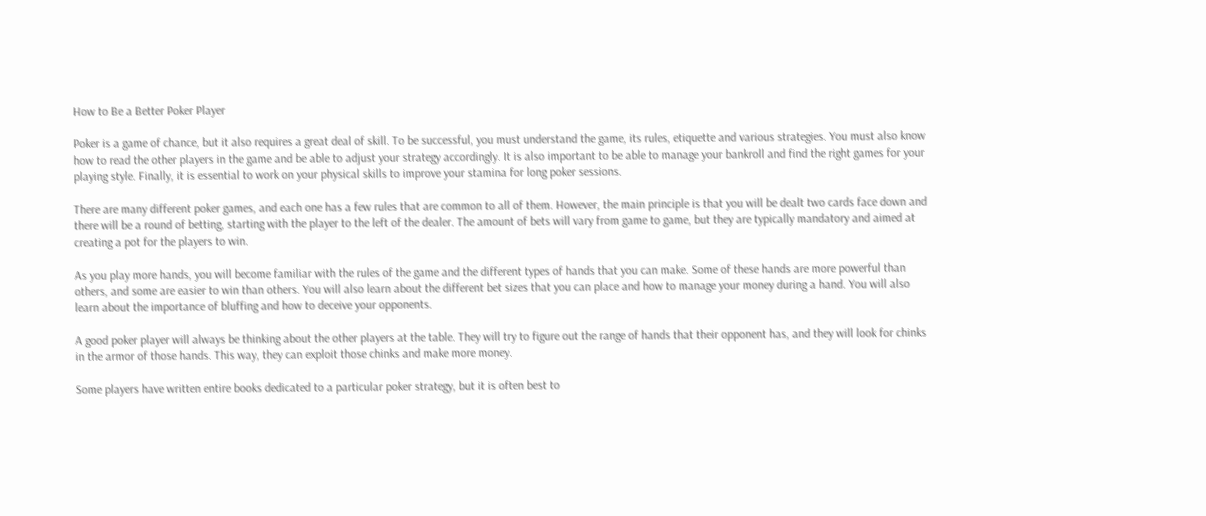How to Be a Better Poker Player

Poker is a game of chance, but it also requires a great deal of skill. To be successful, you must understand the game, its rules, etiquette and various strategies. You must also know how to read the other players in the game and be able to adjust your strategy accordingly. It is also important to be able to manage your bankroll and find the right games for your playing style. Finally, it is essential to work on your physical skills to improve your stamina for long poker sessions.

There are many different poker games, and each one has a few rules that are common to all of them. However, the main principle is that you will be dealt two cards face down and there will be a round of betting, starting with the player to the left of the dealer. The amount of bets will vary from game to game, but they are typically mandatory and aimed at creating a pot for the players to win.

As you play more hands, you will become familiar with the rules of the game and the different types of hands that you can make. Some of these hands are more powerful than others, and some are easier to win than others. You will also learn about the different bet sizes that you can place and how to manage your money during a hand. You will also learn about the importance of bluffing and how to deceive your opponents.

A good poker player will always be thinking about the other players at the table. They will try to figure out the range of hands that their opponent has, and they will look for chinks in the armor of those hands. This way, they can exploit those chinks and make more money.

Some players have written entire books dedicated to a particular poker strategy, but it is often best to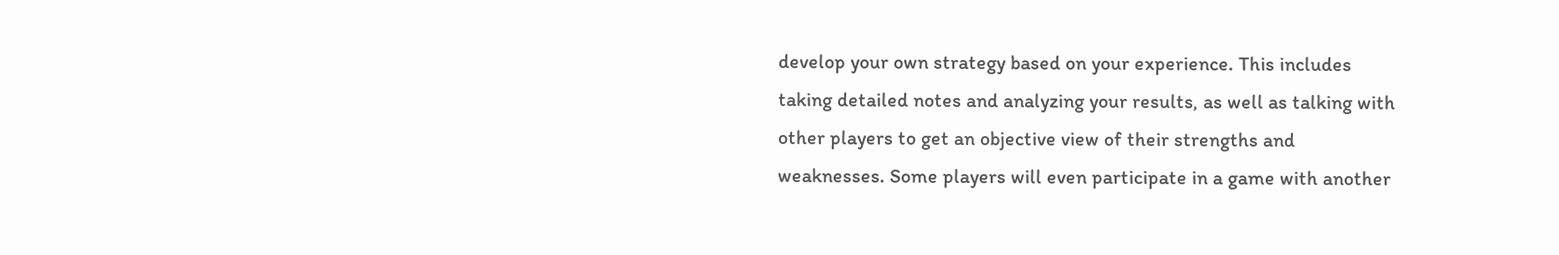develop your own strategy based on your experience. This includes taking detailed notes and analyzing your results, as well as talking with other players to get an objective view of their strengths and weaknesses. Some players will even participate in a game with another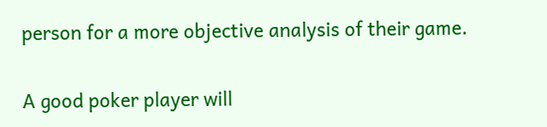person for a more objective analysis of their game.

A good poker player will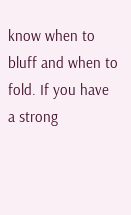know when to bluff and when to fold. If you have a strong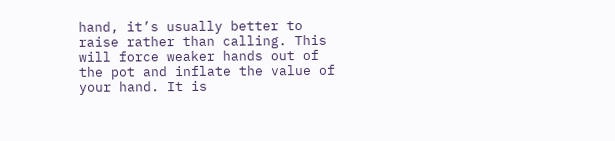hand, it’s usually better to raise rather than calling. This will force weaker hands out of the pot and inflate the value of your hand. It is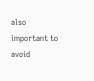also important to avoid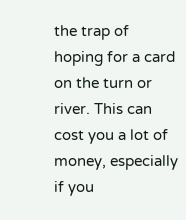the trap of hoping for a card on the turn or river. This can cost you a lot of money, especially if you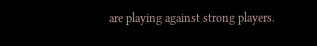are playing against strong players.